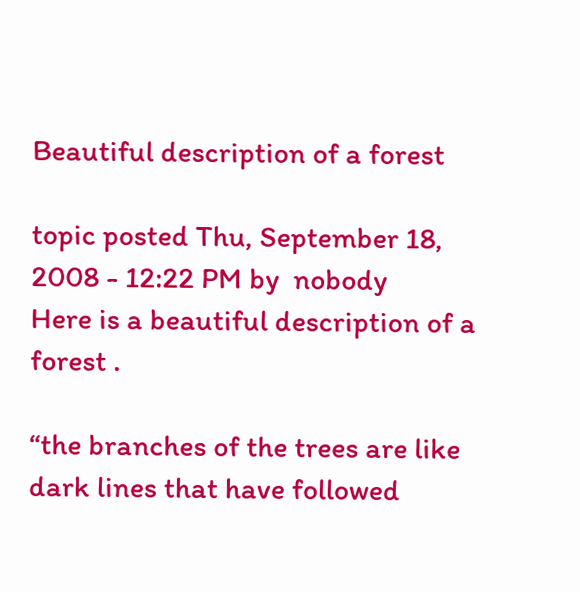Beautiful description of a forest

topic posted Thu, September 18, 2008 - 12:22 PM by  nobody
Here is a beautiful description of a forest .

“the branches of the trees are like dark lines that have followed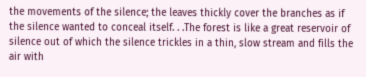the movements of the silence; the leaves thickly cover the branches as if the silence wanted to conceal itself. . .The forest is like a great reservoir of silence out of which the silence trickles in a thin, slow stream and fills the air with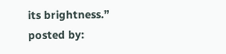its brightness.”
posted by: